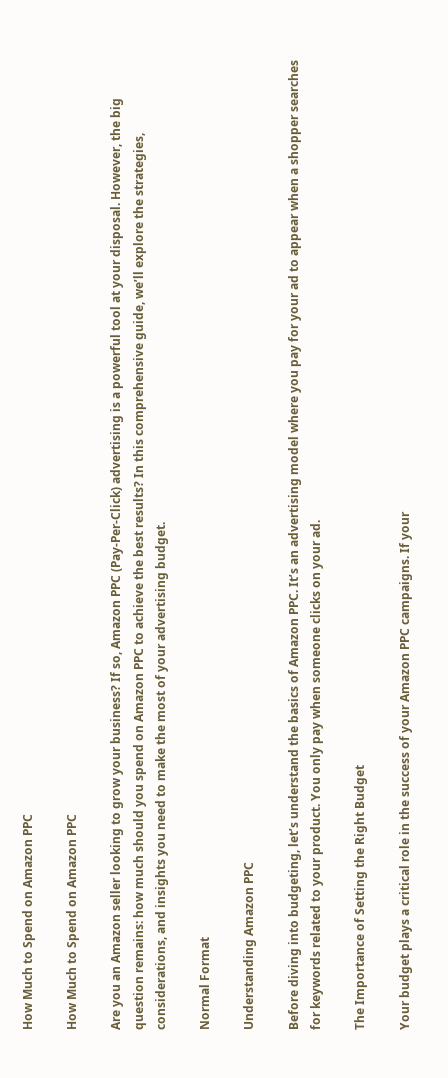How Much to Spend on Amazon PPC

How Much to Spend on Amazon PPC

Are you an Amazon seller looking to grow your business? If so, Amazon PPC (Pay-Per-Click) advertising is a powerful tool at your disposal. However, the big question remains: how much should you spend on Amazon PPC to achieve the best results? In this comprehensive guide, we’ll explore the strategies, considerations, and insights you need to make the most of your advertising budget.

Normal Format

Understanding Amazon PPC

Before diving into budgeting, let’s understand the basics of Amazon PPC. It’s an advertising model where you pay for your ad to appear when a shopper searches for keywords related to your product. You only pay when someone clicks on your ad.

The Importance of Setting the Right Budget

Your budget plays a critical role in the success of your Amazon PPC campaigns. If your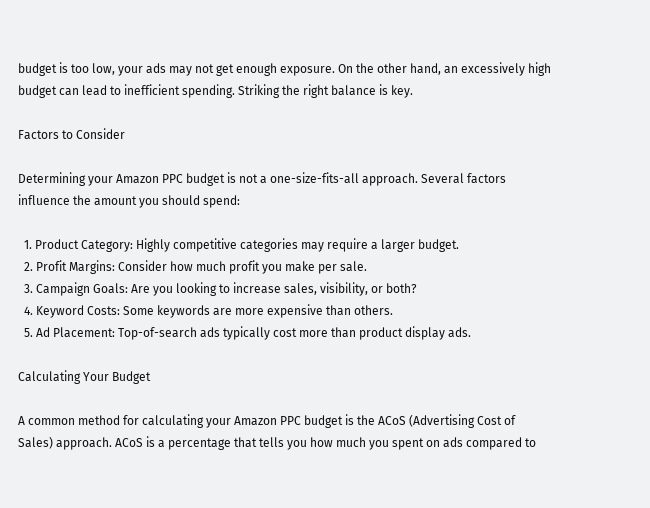budget is too low, your ads may not get enough exposure. On the other hand, an excessively high budget can lead to inefficient spending. Striking the right balance is key.

Factors to Consider

Determining your Amazon PPC budget is not a one-size-fits-all approach. Several factors influence the amount you should spend:

  1. Product Category: Highly competitive categories may require a larger budget.
  2. Profit Margins: Consider how much profit you make per sale.
  3. Campaign Goals: Are you looking to increase sales, visibility, or both?
  4. Keyword Costs: Some keywords are more expensive than others.
  5. Ad Placement: Top-of-search ads typically cost more than product display ads.

Calculating Your Budget

A common method for calculating your Amazon PPC budget is the ACoS (Advertising Cost of Sales) approach. ACoS is a percentage that tells you how much you spent on ads compared to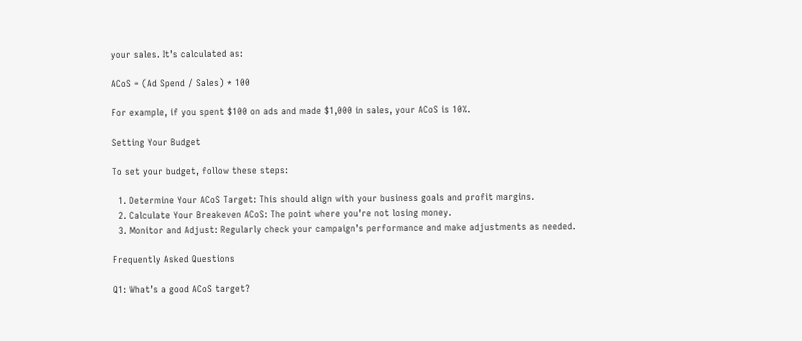your sales. It’s calculated as:

ACoS = (Ad Spend / Sales) * 100

For example, if you spent $100 on ads and made $1,000 in sales, your ACoS is 10%.

Setting Your Budget

To set your budget, follow these steps:

  1. Determine Your ACoS Target: This should align with your business goals and profit margins.
  2. Calculate Your Breakeven ACoS: The point where you’re not losing money.
  3. Monitor and Adjust: Regularly check your campaign’s performance and make adjustments as needed.

Frequently Asked Questions

Q1: What’s a good ACoS target?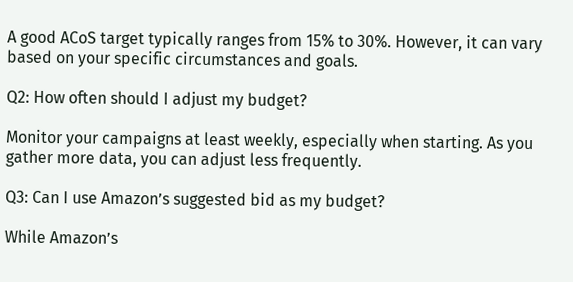A good ACoS target typically ranges from 15% to 30%. However, it can vary based on your specific circumstances and goals.

Q2: How often should I adjust my budget?

Monitor your campaigns at least weekly, especially when starting. As you gather more data, you can adjust less frequently.

Q3: Can I use Amazon’s suggested bid as my budget?

While Amazon’s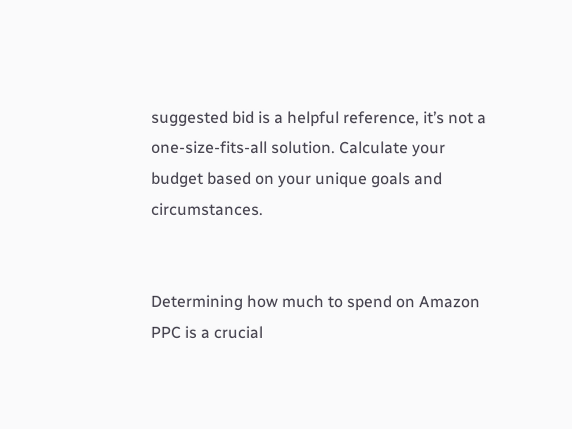suggested bid is a helpful reference, it’s not a one-size-fits-all solution. Calculate your budget based on your unique goals and circumstances.


Determining how much to spend on Amazon PPC is a crucial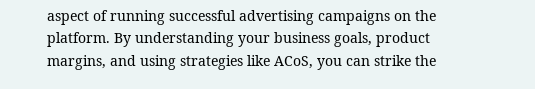aspect of running successful advertising campaigns on the platform. By understanding your business goals, product margins, and using strategies like ACoS, you can strike the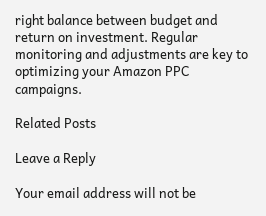right balance between budget and return on investment. Regular monitoring and adjustments are key to optimizing your Amazon PPC campaigns.

Related Posts

Leave a Reply

Your email address will not be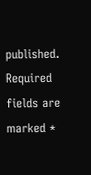published. Required fields are marked *